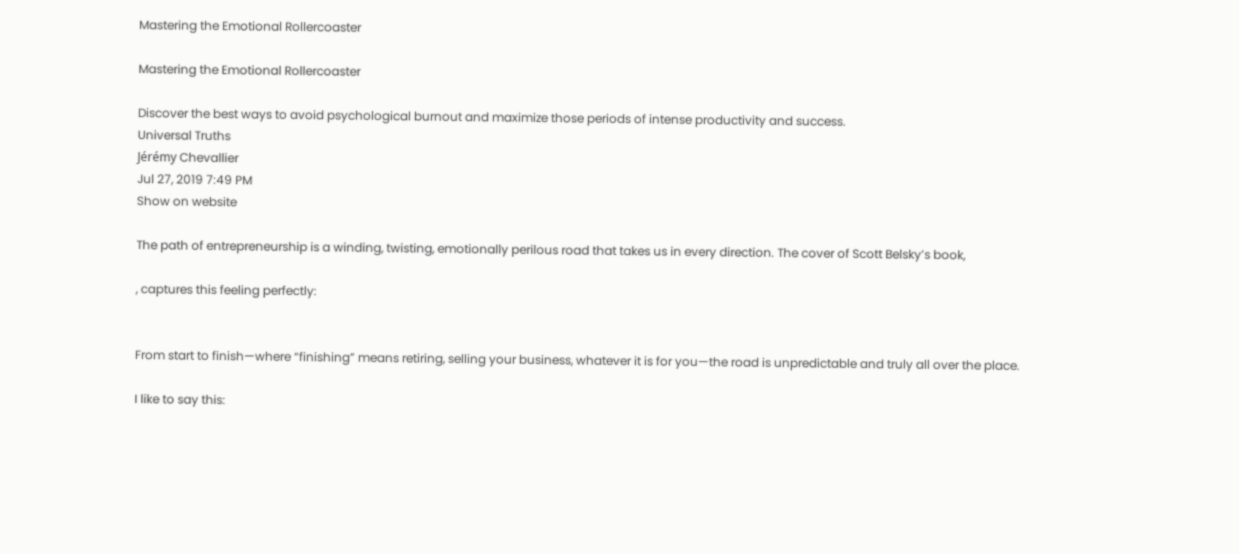Mastering the Emotional Rollercoaster

Mastering the Emotional Rollercoaster

Discover the best ways to avoid psychological burnout and maximize those periods of intense productivity and success.
Universal Truths
Jérémy Chevallier
Jul 27, 2019 7:49 PM
Show on website

The path of entrepreneurship is a winding, twisting, emotionally perilous road that takes us in every direction. The cover of Scott Belsky’s book,

, captures this feeling perfectly:


From start to finish—where “finishing” means retiring, selling your business, whatever it is for you—the road is unpredictable and truly all over the place.

I like to say this: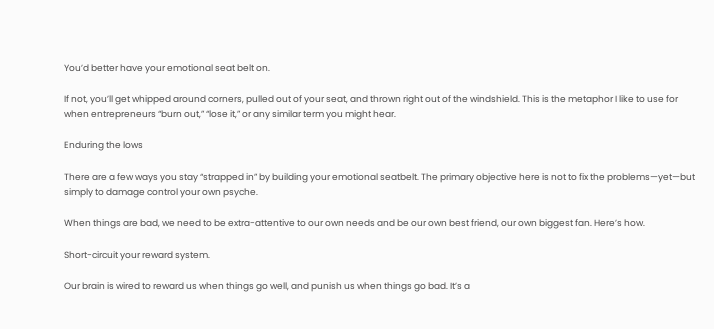You’d better have your emotional seat belt on.

If not, you’ll get whipped around corners, pulled out of your seat, and thrown right out of the windshield. This is the metaphor I like to use for when entrepreneurs “burn out,” “lose it,” or any similar term you might hear.

Enduring the lows

There are a few ways you stay “strapped in” by building your emotional seatbelt. The primary objective here is not to fix the problems—yet—but simply to damage control your own psyche.

When things are bad, we need to be extra-attentive to our own needs and be our own best friend, our own biggest fan. Here’s how.

Short-circuit your reward system.

Our brain is wired to reward us when things go well, and punish us when things go bad. It’s a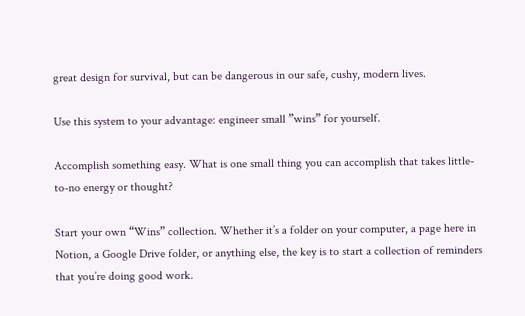great design for survival, but can be dangerous in our safe, cushy, modern lives.

Use this system to your advantage: engineer small ”wins” for yourself.

Accomplish something easy. What is one small thing you can accomplish that takes little-to-no energy or thought?

Start your own “Wins” collection. Whether it’s a folder on your computer, a page here in Notion, a Google Drive folder, or anything else, the key is to start a collection of reminders that you’re doing good work.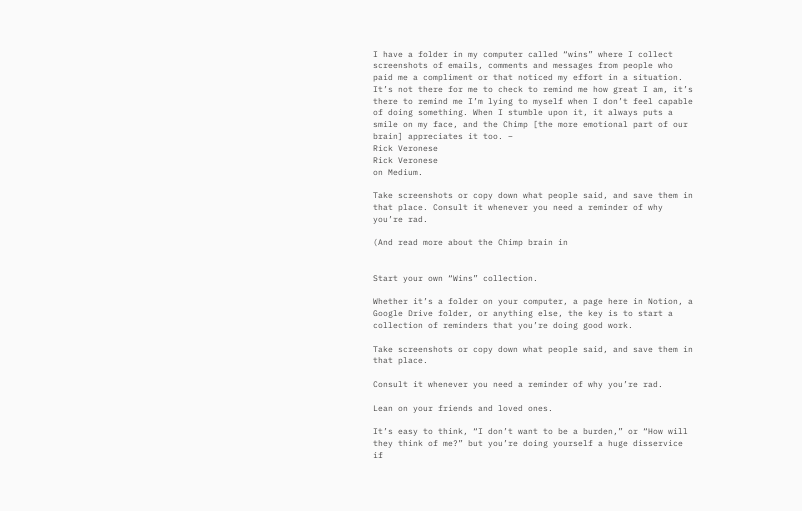I have a folder in my computer called “wins” where I collect screenshots of emails, comments and messages from people who paid me a compliment or that noticed my effort in a situation. It’s not there for me to check to remind me how great I am, it’s there to remind me I’m lying to myself when I don’t feel capable of doing something. When I stumble upon it, it always puts a smile on my face, and the Chimp [the more emotional part of our brain] appreciates it too. –
Rick Veronese
Rick Veronese
on Medium.

Take screenshots or copy down what people said, and save them in that place. Consult it whenever you need a reminder of why you’re rad.

(And read more about the Chimp brain in


Start your own “Wins” collection.

Whether it’s a folder on your computer, a page here in Notion, a Google Drive folder, or anything else, the key is to start a collection of reminders that you’re doing good work.

Take screenshots or copy down what people said, and save them in that place.

Consult it whenever you need a reminder of why you’re rad.

Lean on your friends and loved ones.

It’s easy to think, “I don’t want to be a burden,” or “How will they think of me?” but you’re doing yourself a huge disservice if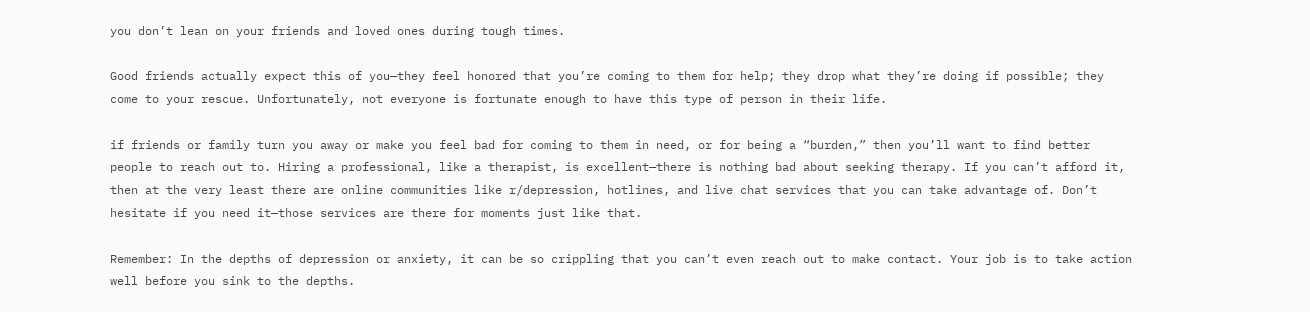you don’t lean on your friends and loved ones during tough times.

Good friends actually expect this of you—they feel honored that you’re coming to them for help; they drop what they’re doing if possible; they come to your rescue. Unfortunately, not everyone is fortunate enough to have this type of person in their life.

if friends or family turn you away or make you feel bad for coming to them in need, or for being a “burden,” then you’ll want to find better people to reach out to. Hiring a professional, like a therapist, is excellent—there is nothing bad about seeking therapy. If you can’t afford it, then at the very least there are online communities like r/depression, hotlines, and live chat services that you can take advantage of. Don’t hesitate if you need it—those services are there for moments just like that.

Remember: In the depths of depression or anxiety, it can be so crippling that you can’t even reach out to make contact. Your job is to take action well before you sink to the depths.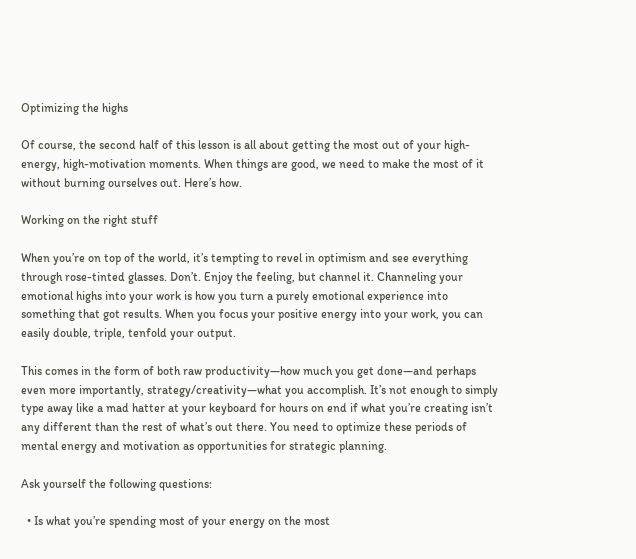Optimizing the highs

Of course, the second half of this lesson is all about getting the most out of your high-energy, high-motivation moments. When things are good, we need to make the most of it without burning ourselves out. Here’s how.

Working on the right stuff

When you’re on top of the world, it’s tempting to revel in optimism and see everything through rose-tinted glasses. Don’t. Enjoy the feeling, but channel it. Channeling your emotional highs into your work is how you turn a purely emotional experience into something that got results. When you focus your positive energy into your work, you can easily double, triple, tenfold your output.

This comes in the form of both raw productivity—how much you get done—and perhaps even more importantly, strategy/creativity—what you accomplish. It’s not enough to simply type away like a mad hatter at your keyboard for hours on end if what you’re creating isn’t any different than the rest of what’s out there. You need to optimize these periods of mental energy and motivation as opportunities for strategic planning.

Ask yourself the following questions:

  • Is what you’re spending most of your energy on the most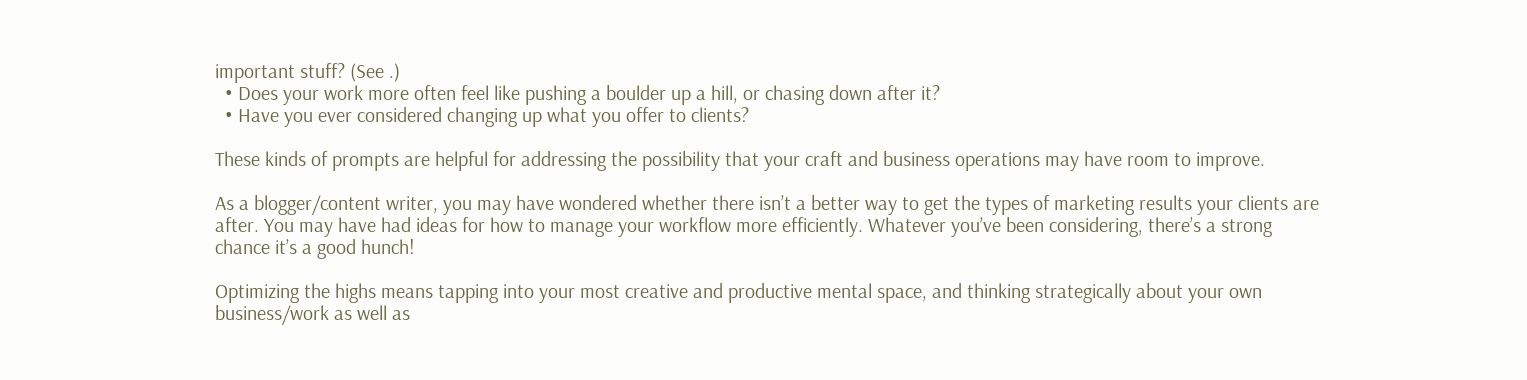important stuff? (See .)
  • Does your work more often feel like pushing a boulder up a hill, or chasing down after it?
  • Have you ever considered changing up what you offer to clients?

These kinds of prompts are helpful for addressing the possibility that your craft and business operations may have room to improve.

As a blogger/content writer, you may have wondered whether there isn’t a better way to get the types of marketing results your clients are after. You may have had ideas for how to manage your workflow more efficiently. Whatever you’ve been considering, there’s a strong chance it’s a good hunch!

Optimizing the highs means tapping into your most creative and productive mental space, and thinking strategically about your own business/work as well as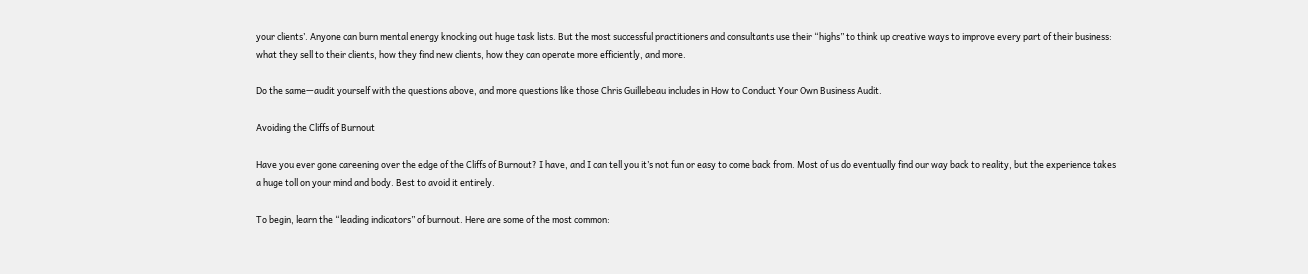your clients’. Anyone can burn mental energy knocking out huge task lists. But the most successful practitioners and consultants use their “highs” to think up creative ways to improve every part of their business: what they sell to their clients, how they find new clients, how they can operate more efficiently, and more.

Do the same—audit yourself with the questions above, and more questions like those Chris Guillebeau includes in How to Conduct Your Own Business Audit.

Avoiding the Cliffs of Burnout

Have you ever gone careening over the edge of the Cliffs of Burnout? I have, and I can tell you it’s not fun or easy to come back from. Most of us do eventually find our way back to reality, but the experience takes a huge toll on your mind and body. Best to avoid it entirely.

To begin, learn the “leading indicators” of burnout. Here are some of the most common: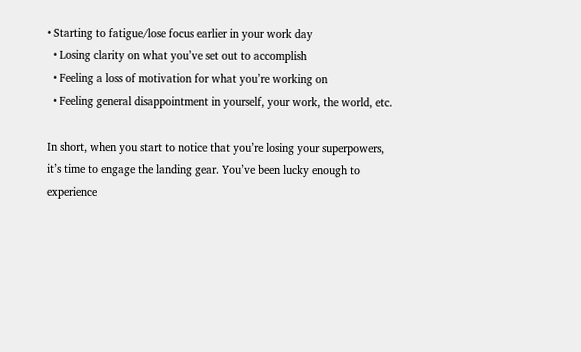• Starting to fatigue/lose focus earlier in your work day
  • Losing clarity on what you’ve set out to accomplish
  • Feeling a loss of motivation for what you’re working on
  • Feeling general disappointment in yourself, your work, the world, etc.

In short, when you start to notice that you’re losing your superpowers, it’s time to engage the landing gear. You’ve been lucky enough to experience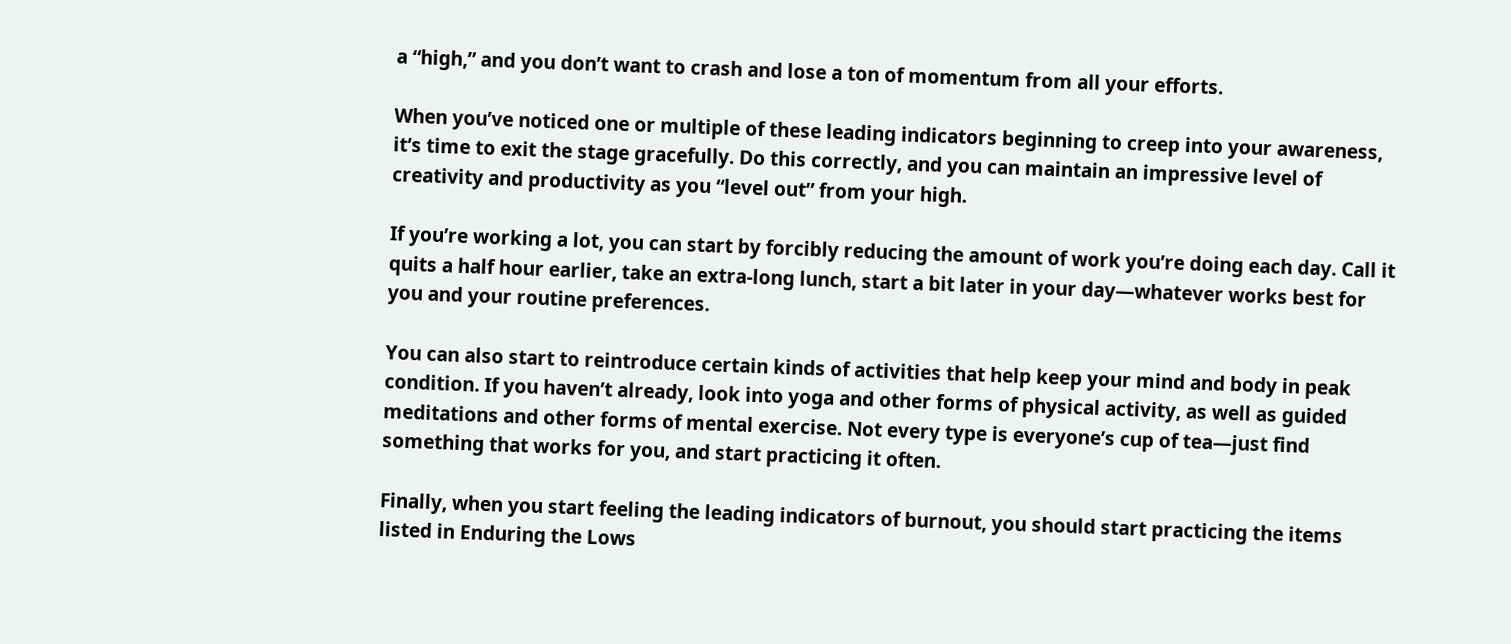a “high,” and you don’t want to crash and lose a ton of momentum from all your efforts.

When you’ve noticed one or multiple of these leading indicators beginning to creep into your awareness, it‘s time to exit the stage gracefully. Do this correctly, and you can maintain an impressive level of creativity and productivity as you “level out” from your high.

If you’re working a lot, you can start by forcibly reducing the amount of work you’re doing each day. Call it quits a half hour earlier, take an extra-long lunch, start a bit later in your day—whatever works best for you and your routine preferences.

You can also start to reintroduce certain kinds of activities that help keep your mind and body in peak condition. If you haven’t already, look into yoga and other forms of physical activity, as well as guided meditations and other forms of mental exercise. Not every type is everyone’s cup of tea—just find something that works for you, and start practicing it often.

Finally, when you start feeling the leading indicators of burnout, you should start practicing the items listed in Enduring the Lows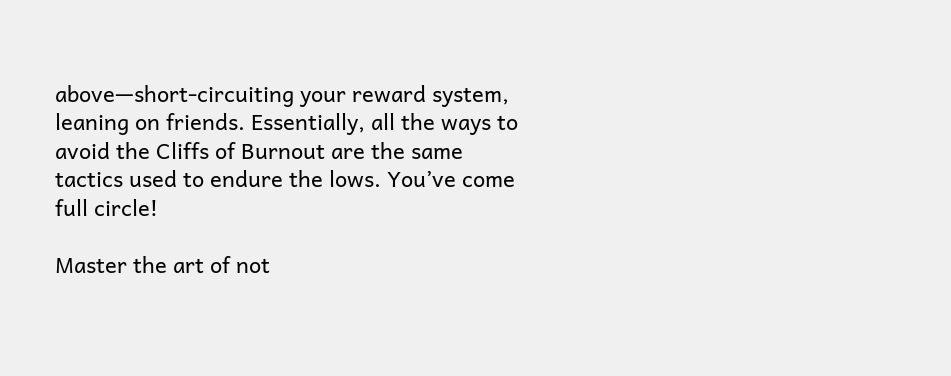above—short-circuiting your reward system, leaning on friends. Essentially, all the ways to avoid the Cliffs of Burnout are the same tactics used to endure the lows. You’ve come full circle!

Master the art of not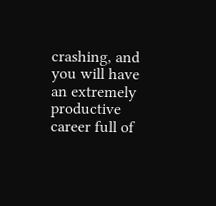crashing, and you will have an extremely productive career full of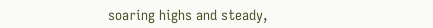soaring highs and steady,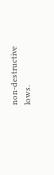non-destructive lows.